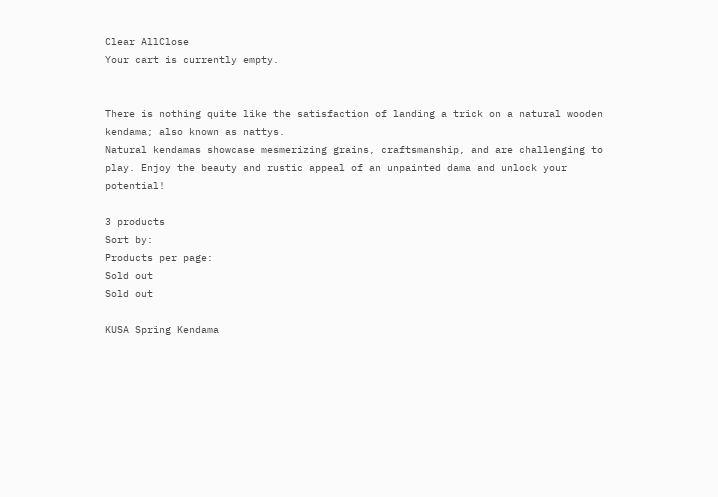Clear AllClose
Your cart is currently empty.


There is nothing quite like the satisfaction of landing a trick on a natural wooden kendama; also known as nattys.
Natural kendamas showcase mesmerizing grains, craftsmanship, and are challenging to play. Enjoy the beauty and rustic appeal of an unpainted dama and unlock your potential!

3 products
Sort by:
Products per page:
Sold out
Sold out

KUSA Spring Kendama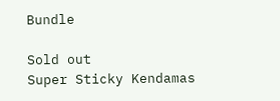Bundle

Sold out
Super Sticky Kendamas